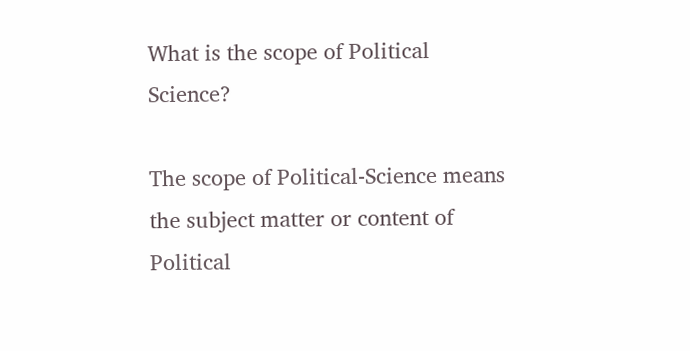What is the scope of Political Science?

The scope of Political-Science means the subject matter or content of Political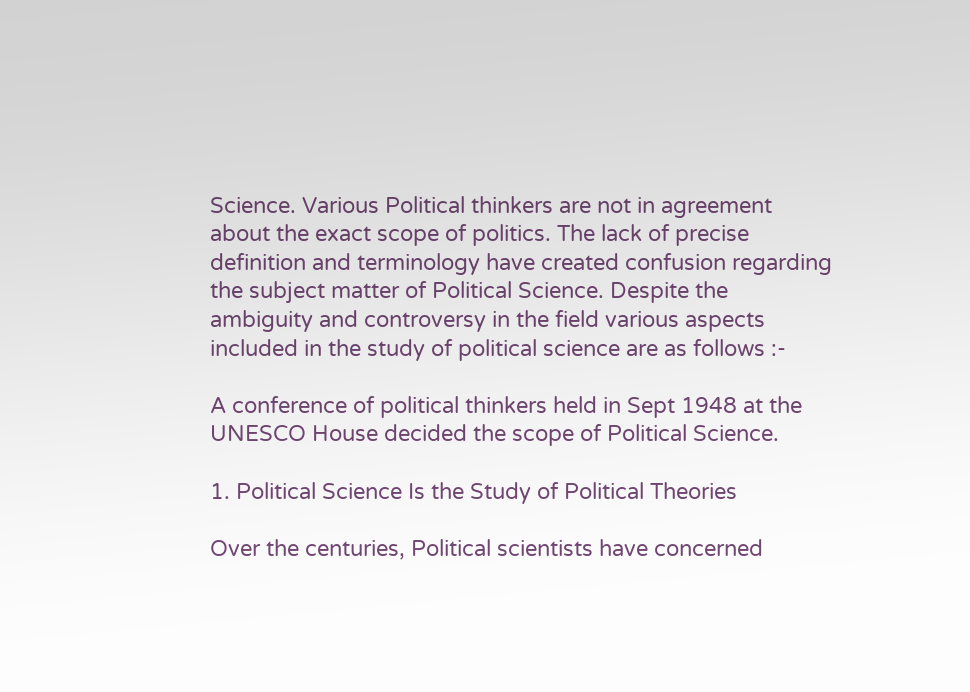Science. Various Political thinkers are not in agreement about the exact scope of politics. The lack of precise definition and terminology have created confusion regarding the subject matter of Political Science. Despite the ambiguity and controversy in the field various aspects included in the study of political science are as follows :-

A conference of political thinkers held in Sept 1948 at the UNESCO House decided the scope of Political Science.

1. Political Science Is the Study of Political Theories

Over the centuries, Political scientists have concerned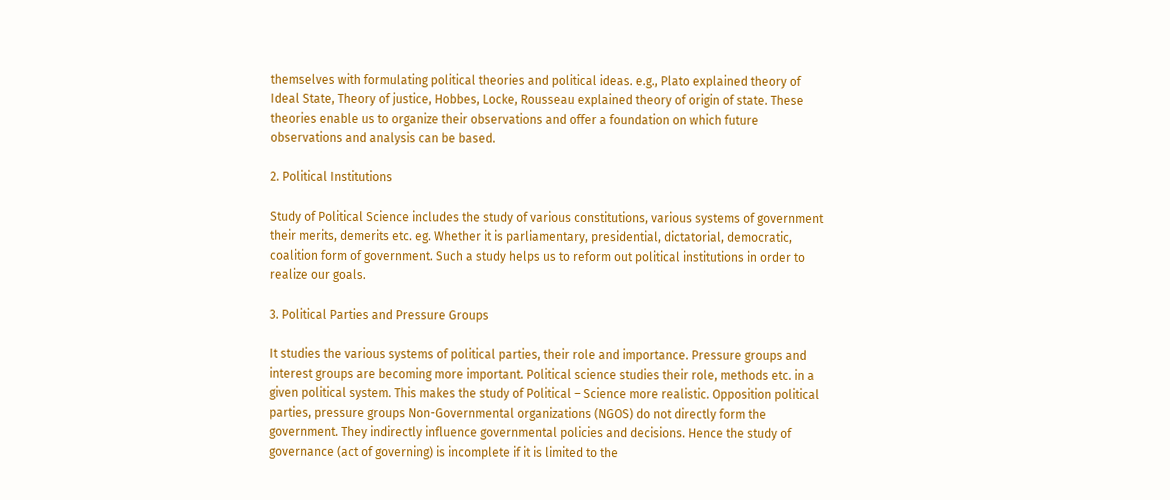themselves with formulating political theories and political ideas. e.g., Plato explained theory of Ideal State, Theory of justice, Hobbes, Locke, Rousseau explained theory of origin of state. These theories enable us to organize their observations and offer a foundation on which future observations and analysis can be based.

2. Political Institutions

Study of Political Science includes the study of various constitutions, various systems of government their merits, demerits etc. eg. Whether it is parliamentary, presidential, dictatorial, democratic, coalition form of government. Such a study helps us to reform out political institutions in order to realize our goals.

3. Political Parties and Pressure Groups

It studies the various systems of political parties, their role and importance. Pressure groups and interest groups are becoming more important. Political science studies their role, methods etc. in a given political system. This makes the study of Political – Science more realistic. Opposition political parties, pressure groups Non-Governmental organizations (NGOS) do not directly form the government. They indirectly influence governmental policies and decisions. Hence the study of governance (act of governing) is incomplete if it is limited to the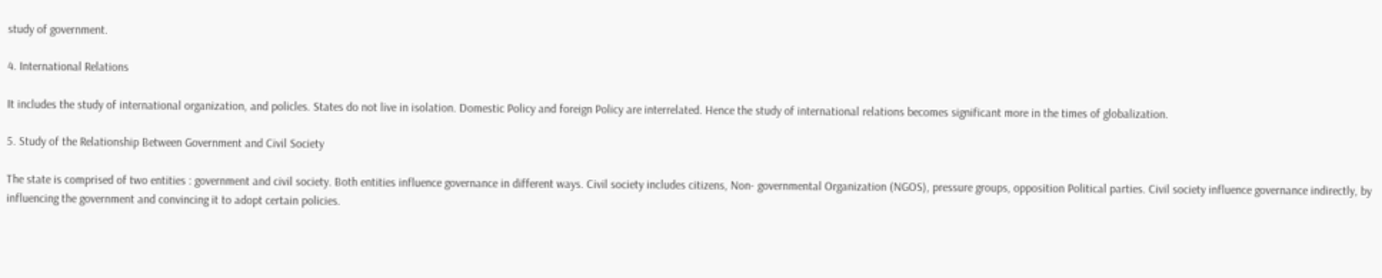study of government.

4. International Relations

It includes the study of international organization, and policles. States do not live in isolation. Domestic Policy and foreign Policy are interrelated. Hence the study of international relations becomes significant more in the times of globalization.

5. Study of the Relationship Between Government and Civil Society

The state is comprised of two entities : government and civil society. Both entities influence governance in different ways. Civil society includes citizens, Non- governmental Organization (NGOS), pressure groups, opposition Political parties. Civil society influence governance indirectly, by influencing the government and convincing it to adopt certain policies.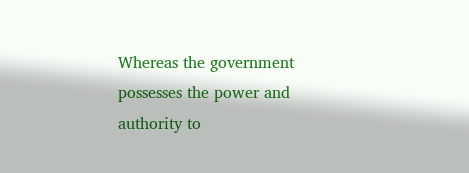Whereas the government possesses the power and authority to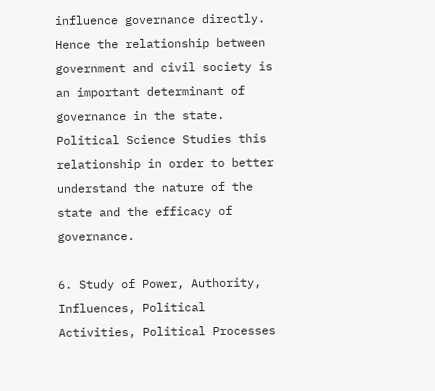influence governance directly. Hence the relationship between government and civil society is an important determinant of governance in the state. Political Science Studies this relationship in order to better understand the nature of the state and the efficacy of governance.

6. Study of Power, Authority, Influences, Political Activities, Political Processes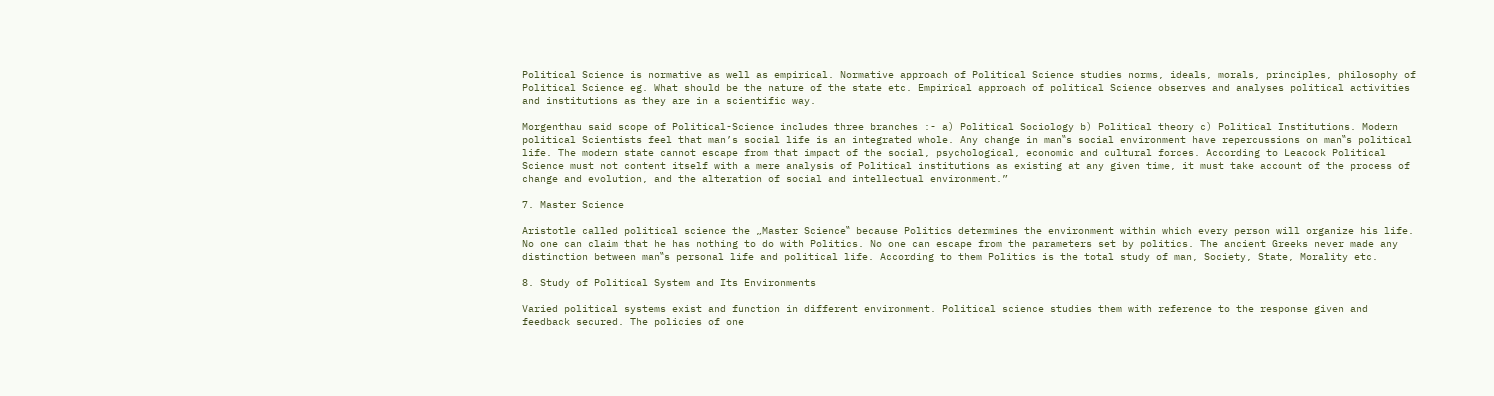Political Science is normative as well as empirical. Normative approach of Political Science studies norms, ideals, morals, principles, philosophy of Political Science eg. What should be the nature of the state etc. Empirical approach of political Science observes and analyses political activities and institutions as they are in a scientific way.

Morgenthau said scope of Political-Science includes three branches :- a) Political Sociology b) Political theory c) Political Institutions. Modern political Scientists feel that man’s social life is an integrated whole. Any change in man‟s social environment have repercussions on man‟s political life. The modern state cannot escape from that impact of the social, psychological, economic and cultural forces. According to Leacock Political Science must not content itself with a mere analysis of Political institutions as existing at any given time, it must take account of the process of change and evolution, and the alteration of social and intellectual environment.”

7. Master Science

Aristotle called political science the „Master Science‟ because Politics determines the environment within which every person will organize his life. No one can claim that he has nothing to do with Politics. No one can escape from the parameters set by politics. The ancient Greeks never made any distinction between man‟s personal life and political life. According to them Politics is the total study of man, Society, State, Morality etc.

8. Study of Political System and Its Environments

Varied political systems exist and function in different environment. Political science studies them with reference to the response given and feedback secured. The policies of one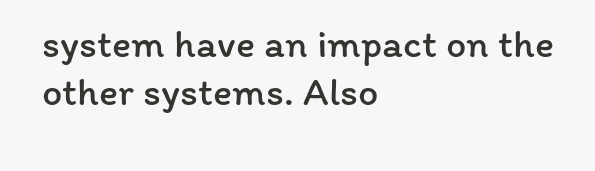system have an impact on the other systems. Also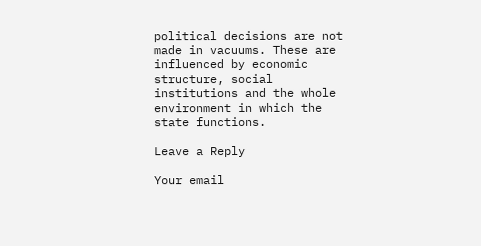political decisions are not made in vacuums. These are influenced by economic structure, social institutions and the whole environment in which the state functions.

Leave a Reply

Your email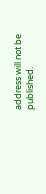address will not be published.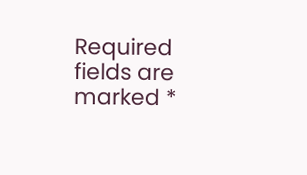Required fields are marked *